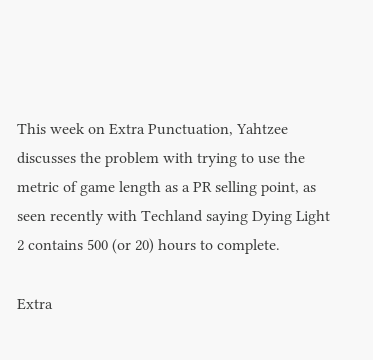This week on Extra Punctuation, Yahtzee discusses the problem with trying to use the metric of game length as a PR selling point, as seen recently with Techland saying Dying Light 2 contains 500 (or 20) hours to complete.

Extra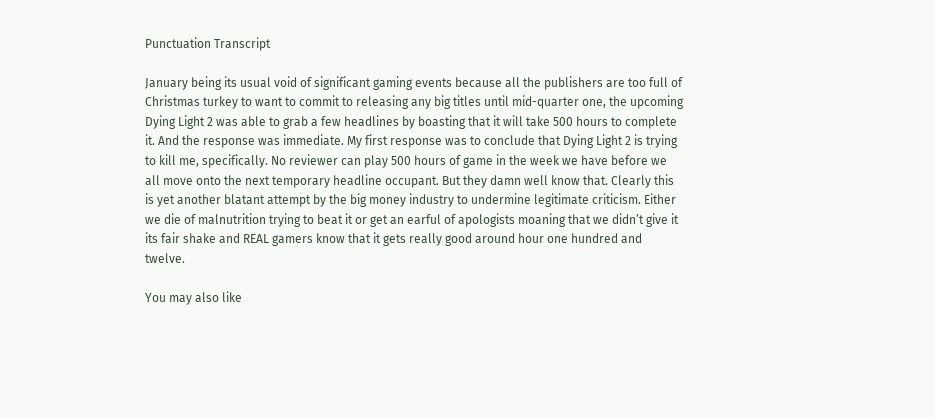Punctuation Transcript

January being its usual void of significant gaming events because all the publishers are too full of Christmas turkey to want to commit to releasing any big titles until mid-quarter one, the upcoming Dying Light 2 was able to grab a few headlines by boasting that it will take 500 hours to complete it. And the response was immediate. My first response was to conclude that Dying Light 2 is trying to kill me, specifically. No reviewer can play 500 hours of game in the week we have before we all move onto the next temporary headline occupant. But they damn well know that. Clearly this is yet another blatant attempt by the big money industry to undermine legitimate criticism. Either we die of malnutrition trying to beat it or get an earful of apologists moaning that we didn’t give it its fair shake and REAL gamers know that it gets really good around hour one hundred and twelve.

You may also like